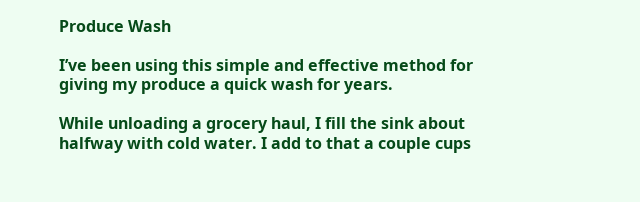Produce Wash

I’ve been using this simple and effective method for giving my produce a quick wash for years.

While unloading a grocery haul, I fill the sink about halfway with cold water. I add to that a couple cups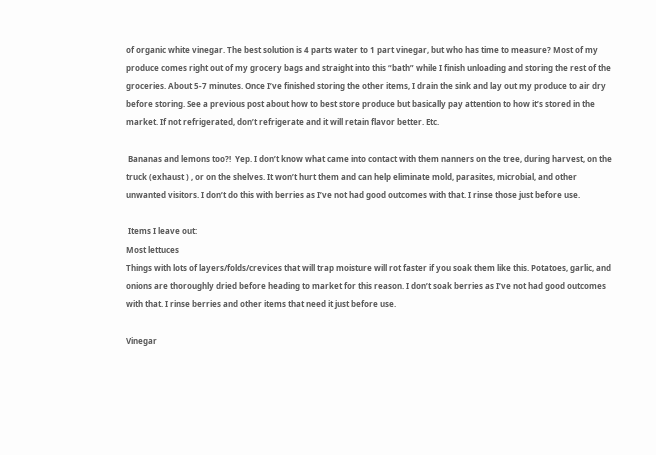of organic white vinegar. The best solution is 4 parts water to 1 part vinegar, but who has time to measure? Most of my produce comes right out of my grocery bags and straight into this “bath” while I finish unloading and storing the rest of the groceries. About 5-7 minutes. Once I’ve finished storing the other items, I drain the sink and lay out my produce to air dry before storing. See a previous post about how to best store produce but basically pay attention to how it’s stored in the market. If not refrigerated, don’t refrigerate and it will retain flavor better. Etc.

 Bananas and lemons too?!  Yep. I don’t know what came into contact with them nanners on the tree, during harvest, on the truck (exhaust ) , or on the shelves. It won’t hurt them and can help eliminate mold, parasites, microbial, and other unwanted visitors. I don’t do this with berries as I’ve not had good outcomes with that. I rinse those just before use.

 Items I leave out:
Most lettuces
Things with lots of layers/folds/crevices that will trap moisture will rot faster if you soak them like this. Potatoes, garlic, and onions are thoroughly dried before heading to market for this reason. I don’t soak berries as I’ve not had good outcomes with that. I rinse berries and other items that need it just before use.

Vinegar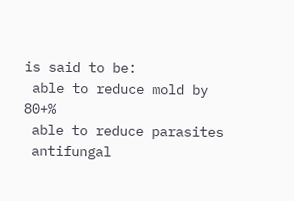is said to be:
 able to reduce mold by 80+%
 able to reduce parasites
 antifungal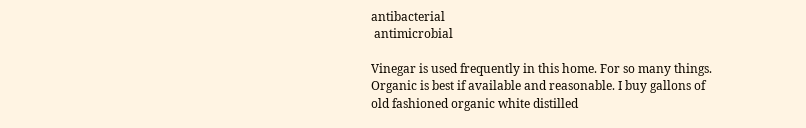antibacterial
 antimicrobial

Vinegar is used frequently in this home. For so many things. Organic is best if available and reasonable. I buy gallons of old fashioned organic white distilled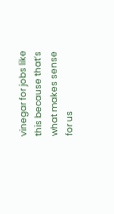vinegar for jobs like this because that’s what makes sense for us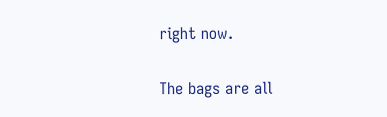right now.

The bags are all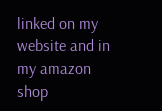linked on my website and in my amazon shop